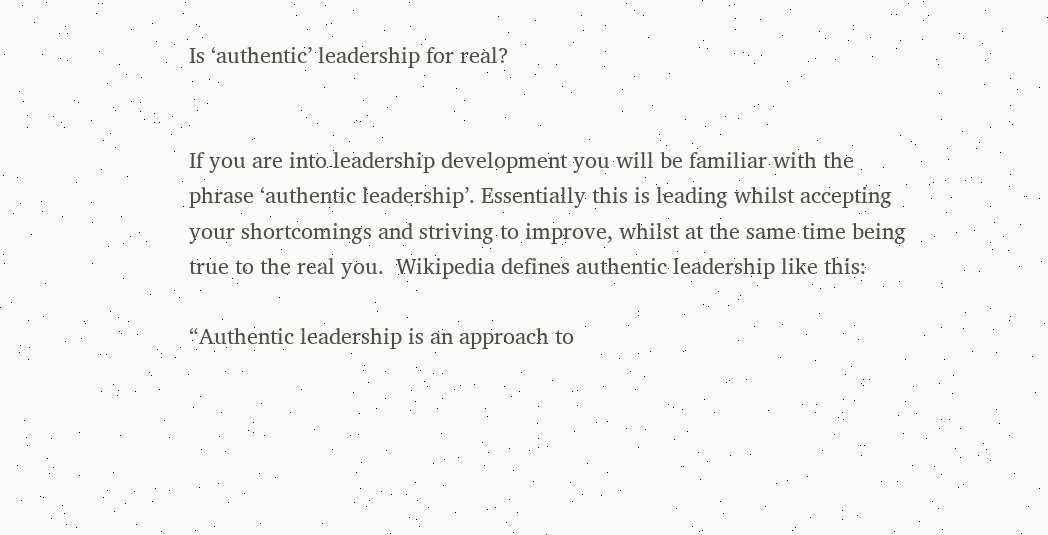Is ‘authentic’ leadership for real?


If you are into leadership development you will be familiar with the phrase ‘authentic leadership’. Essentially this is leading whilst accepting your shortcomings and striving to improve, whilst at the same time being true to the real you.  Wikipedia defines authentic leadership like this:

“Authentic leadership is an approach to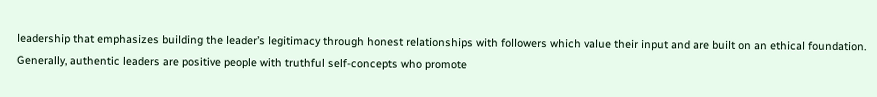leadership that emphasizes building the leader’s legitimacy through honest relationships with followers which value their input and are built on an ethical foundation. Generally, authentic leaders are positive people with truthful self-concepts who promote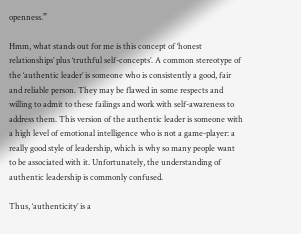openness.”

Hmm, what stands out for me is this concept of ‘honest relationships’ plus ‘truthful self-concepts’. A common stereotype of the ‘authentic leader’ is someone who is consistently a good, fair and reliable person. They may be flawed in some respects and willing to admit to these failings and work with self-awareness to address them. This version of the authentic leader is someone with a high level of emotional intelligence who is not a game-player: a really good style of leadership, which is why so many people want to be associated with it. Unfortunately, the understanding of authentic leadership is commonly confused.

Thus, ‘authenticity’ is a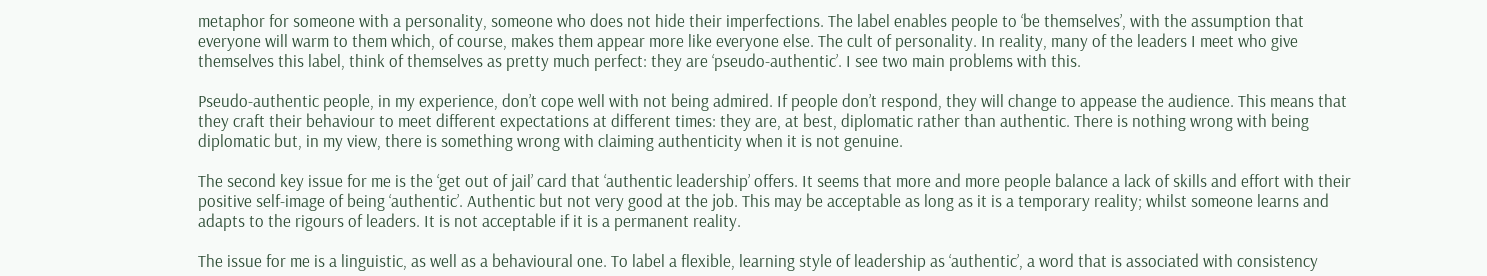metaphor for someone with a personality, someone who does not hide their imperfections. The label enables people to ‘be themselves’, with the assumption that everyone will warm to them which, of course, makes them appear more like everyone else. The cult of personality. In reality, many of the leaders I meet who give themselves this label, think of themselves as pretty much perfect: they are ‘pseudo-authentic’. I see two main problems with this.

Pseudo-authentic people, in my experience, don’t cope well with not being admired. If people don’t respond, they will change to appease the audience. This means that they craft their behaviour to meet different expectations at different times: they are, at best, diplomatic rather than authentic. There is nothing wrong with being diplomatic but, in my view, there is something wrong with claiming authenticity when it is not genuine.

The second key issue for me is the ‘get out of jail’ card that ‘authentic leadership’ offers. It seems that more and more people balance a lack of skills and effort with their positive self-image of being ‘authentic’. Authentic but not very good at the job. This may be acceptable as long as it is a temporary reality; whilst someone learns and adapts to the rigours of leaders. It is not acceptable if it is a permanent reality.

The issue for me is a linguistic, as well as a behavioural one. To label a flexible, learning style of leadership as ‘authentic’, a word that is associated with consistency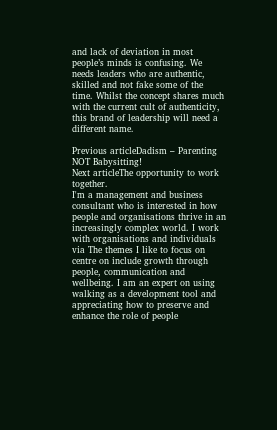and lack of deviation in most people’s minds is confusing. We needs leaders who are authentic, skilled and not fake some of the time. Whilst the concept shares much with the current cult of authenticity, this brand of leadership will need a different name.

Previous articleDadism – Parenting NOT Babysitting!
Next articleThe opportunity to work together.
I'm a management and business consultant who is interested in how people and organisations thrive in an increasingly complex world. I work with organisations and individuals via The themes I like to focus on centre on include growth through people, communication and wellbeing. I am an expert on using walking as a development tool and appreciating how to preserve and enhance the role of people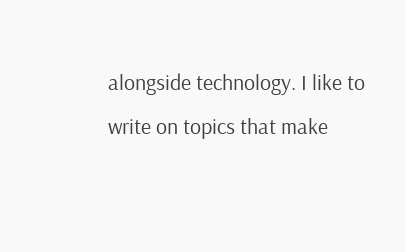alongside technology. I like to write on topics that make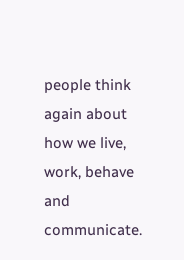people think again about how we live, work, behave and communicate.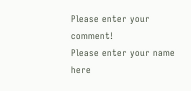Please enter your comment!
Please enter your name here